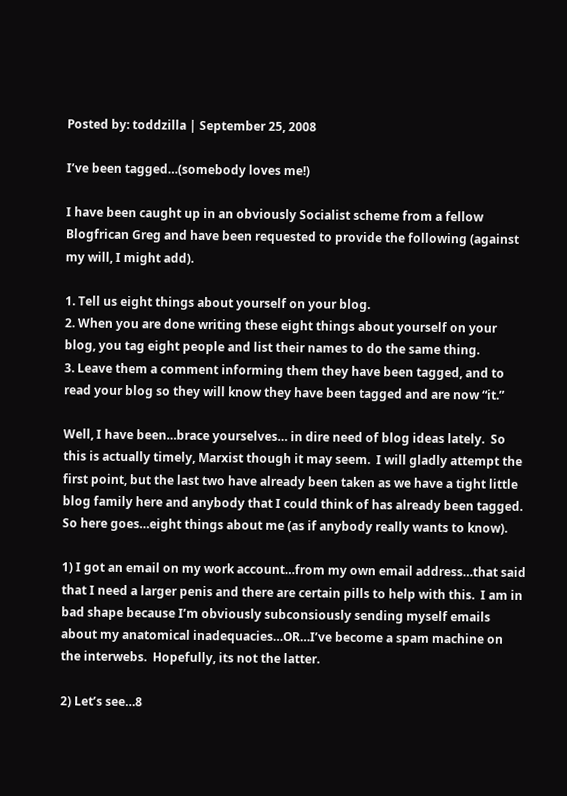Posted by: toddzilla | September 25, 2008

I’ve been tagged…(somebody loves me!)

I have been caught up in an obviously Socialist scheme from a fellow Blogfrican Greg and have been requested to provide the following (against my will, I might add).

1. Tell us eight things about yourself on your blog.
2. When you are done writing these eight things about yourself on your blog, you tag eight people and list their names to do the same thing.
3. Leave them a comment informing them they have been tagged, and to read your blog so they will know they have been tagged and are now “it.”

Well, I have been…brace yourselves… in dire need of blog ideas lately.  So this is actually timely, Marxist though it may seem.  I will gladly attempt the first point, but the last two have already been taken as we have a tight little blog family here and anybody that I could think of has already been tagged.  So here goes…eight things about me (as if anybody really wants to know).

1) I got an email on my work account…from my own email address…that said that I need a larger penis and there are certain pills to help with this.  I am in bad shape because I’m obviously subconsiously sending myself emails about my anatomical inadequacies…OR…I’ve become a spam machine on the interwebs.  Hopefully, its not the latter.

2) Let’s see…8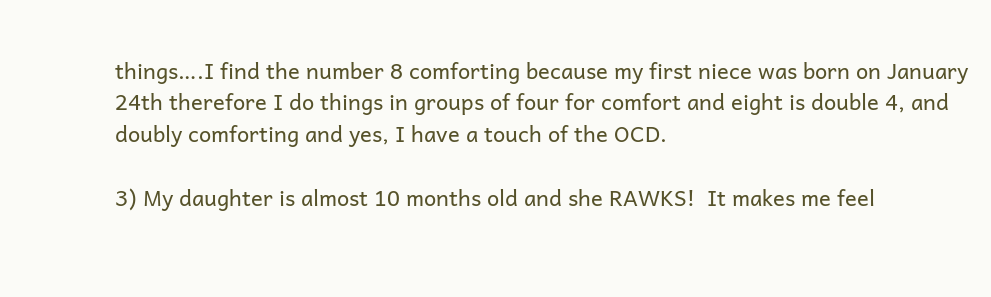things….I find the number 8 comforting because my first niece was born on January 24th therefore I do things in groups of four for comfort and eight is double 4, and doubly comforting and yes, I have a touch of the OCD.

3) My daughter is almost 10 months old and she RAWKS!  It makes me feel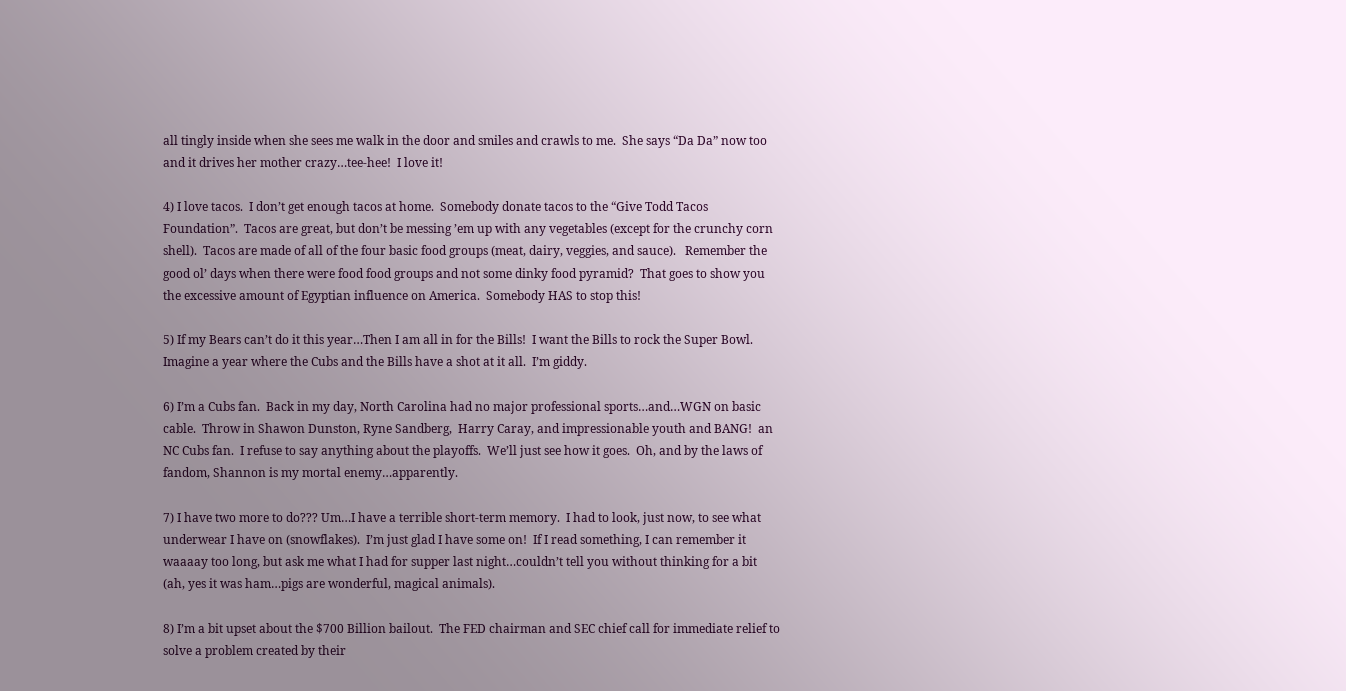all tingly inside when she sees me walk in the door and smiles and crawls to me.  She says “Da Da” now too and it drives her mother crazy…tee-hee!  I love it!

4) I love tacos.  I don’t get enough tacos at home.  Somebody donate tacos to the “Give Todd Tacos Foundation”.  Tacos are great, but don’t be messing ’em up with any vegetables (except for the crunchy corn shell).  Tacos are made of all of the four basic food groups (meat, dairy, veggies, and sauce).   Remember the good ol’ days when there were food food groups and not some dinky food pyramid?  That goes to show you the excessive amount of Egyptian influence on America.  Somebody HAS to stop this!

5) If my Bears can’t do it this year…Then I am all in for the Bills!  I want the Bills to rock the Super Bowl.  Imagine a year where the Cubs and the Bills have a shot at it all.  I’m giddy.

6) I’m a Cubs fan.  Back in my day, North Carolina had no major professional sports…and…WGN on basic cable.  Throw in Shawon Dunston, Ryne Sandberg,  Harry Caray, and impressionable youth and BANG!  an NC Cubs fan.  I refuse to say anything about the playoffs.  We’ll just see how it goes.  Oh, and by the laws of fandom, Shannon is my mortal enemy…apparently.

7) I have two more to do??? Um…I have a terrible short-term memory.  I had to look, just now, to see what underwear I have on (snowflakes).  I’m just glad I have some on!  If I read something, I can remember it waaaay too long, but ask me what I had for supper last night…couldn’t tell you without thinking for a bit (ah, yes it was ham…pigs are wonderful, magical animals).

8) I’m a bit upset about the $700 Billion bailout.  The FED chairman and SEC chief call for immediate relief to solve a problem created by their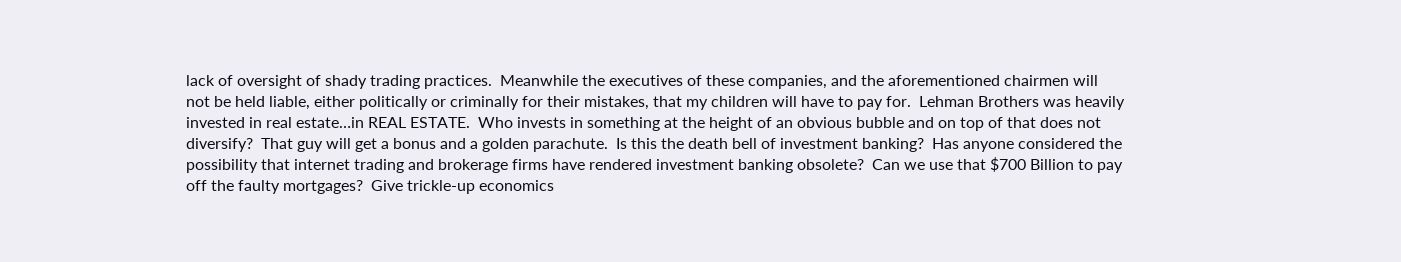lack of oversight of shady trading practices.  Meanwhile the executives of these companies, and the aforementioned chairmen will not be held liable, either politically or criminally for their mistakes, that my children will have to pay for.  Lehman Brothers was heavily invested in real estate…in REAL ESTATE.  Who invests in something at the height of an obvious bubble and on top of that does not diversify?  That guy will get a bonus and a golden parachute.  Is this the death bell of investment banking?  Has anyone considered the possibility that internet trading and brokerage firms have rendered investment banking obsolete?  Can we use that $700 Billion to pay off the faulty mortgages?  Give trickle-up economics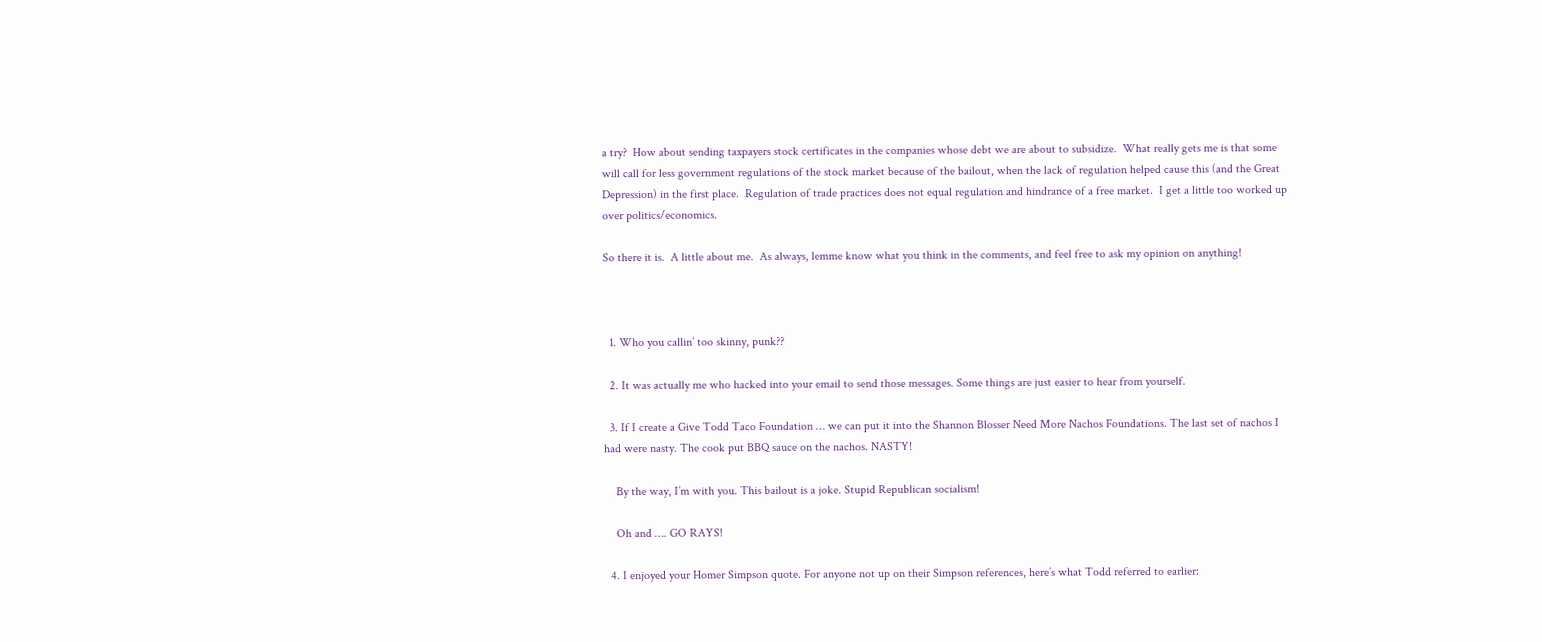a try?  How about sending taxpayers stock certificates in the companies whose debt we are about to subsidize.  What really gets me is that some will call for less government regulations of the stock market because of the bailout, when the lack of regulation helped cause this (and the Great Depression) in the first place.  Regulation of trade practices does not equal regulation and hindrance of a free market.  I get a little too worked up over politics/economics.

So there it is.  A little about me.  As always, lemme know what you think in the comments, and feel free to ask my opinion on anything!



  1. Who you callin’ too skinny, punk??

  2. It was actually me who hacked into your email to send those messages. Some things are just easier to hear from yourself.

  3. If I create a Give Todd Taco Foundation … we can put it into the Shannon Blosser Need More Nachos Foundations. The last set of nachos I had were nasty. The cook put BBQ sauce on the nachos. NASTY!

    By the way, I’m with you. This bailout is a joke. Stupid Republican socialism!

    Oh and …. GO RAYS!

  4. I enjoyed your Homer Simpson quote. For anyone not up on their Simpson references, here’s what Todd referred to earlier: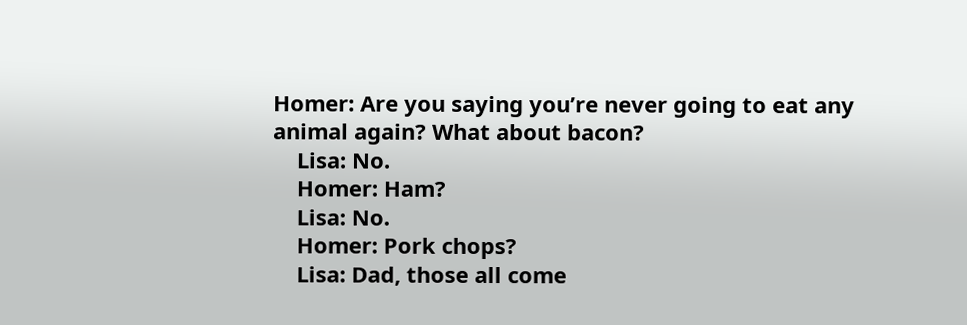Homer: Are you saying you’re never going to eat any animal again? What about bacon?
    Lisa: No.
    Homer: Ham?
    Lisa: No.
    Homer: Pork chops?
    Lisa: Dad, those all come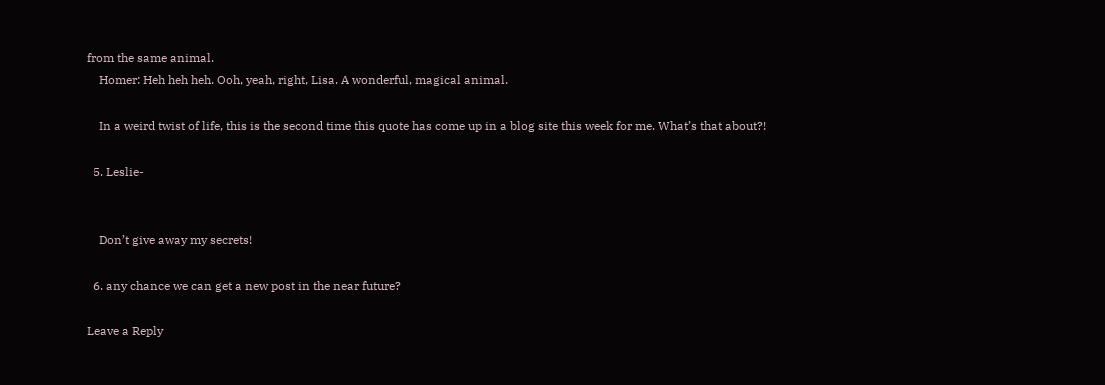from the same animal.
    Homer: Heh heh heh. Ooh, yeah, right, Lisa. A wonderful, magical animal.

    In a weird twist of life, this is the second time this quote has come up in a blog site this week for me. What’s that about?!

  5. Leslie-


    Don’t give away my secrets!

  6. any chance we can get a new post in the near future?

Leave a Reply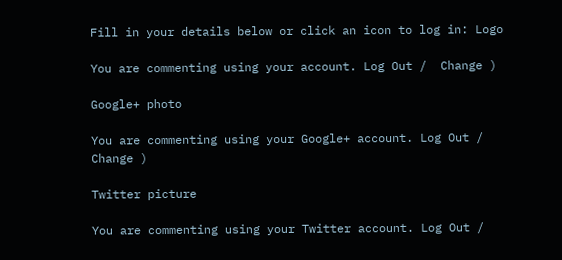Fill in your details below or click an icon to log in: Logo

You are commenting using your account. Log Out /  Change )

Google+ photo

You are commenting using your Google+ account. Log Out /  Change )

Twitter picture

You are commenting using your Twitter account. Log Out /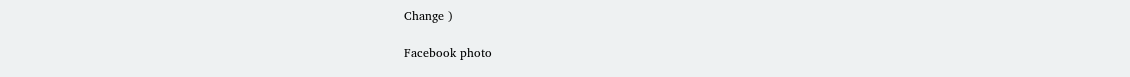Change )

Facebook photo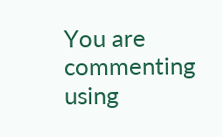You are commenting using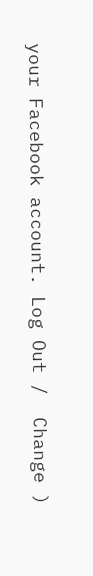your Facebook account. Log Out /  Change )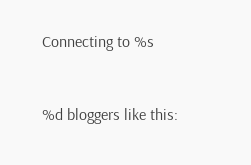Connecting to %s


%d bloggers like this: